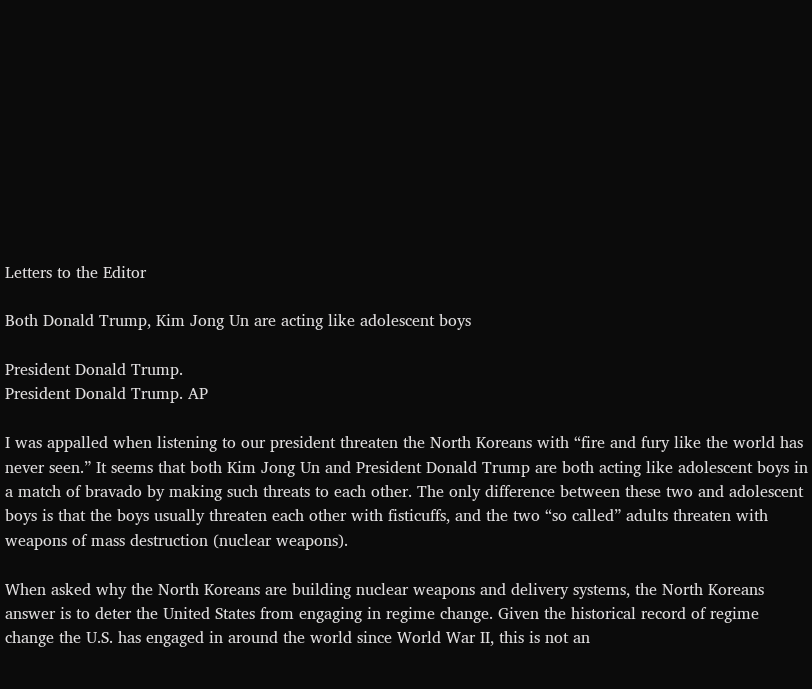Letters to the Editor

Both Donald Trump, Kim Jong Un are acting like adolescent boys

President Donald Trump.
President Donald Trump. AP

I was appalled when listening to our president threaten the North Koreans with “fire and fury like the world has never seen.” It seems that both Kim Jong Un and President Donald Trump are both acting like adolescent boys in a match of bravado by making such threats to each other. The only difference between these two and adolescent boys is that the boys usually threaten each other with fisticuffs, and the two “so called” adults threaten with weapons of mass destruction (nuclear weapons).

When asked why the North Koreans are building nuclear weapons and delivery systems, the North Koreans answer is to deter the United States from engaging in regime change. Given the historical record of regime change the U.S. has engaged in around the world since World War II, this is not an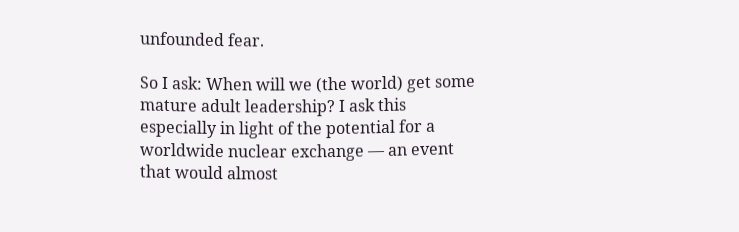unfounded fear.

So I ask: When will we (the world) get some mature adult leadership? I ask this especially in light of the potential for a worldwide nuclear exchange — an event that would almost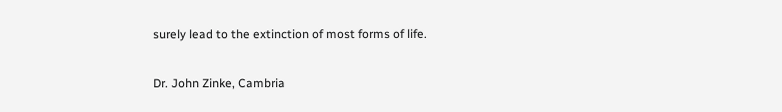surely lead to the extinction of most forms of life.

Dr. John Zinke, Cambria